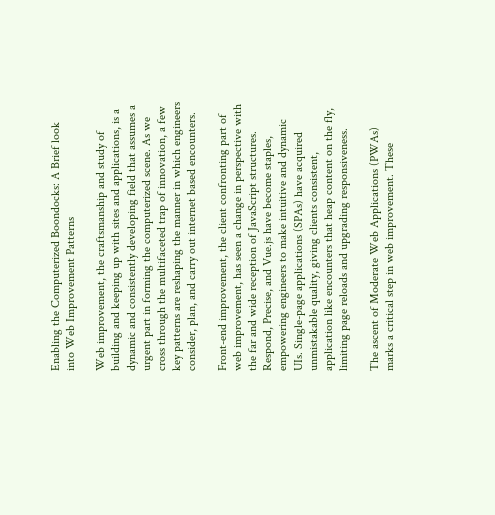Enabling the Computerized Boondocks: A Brief look into Web Improvement Patterns

Web improvement, the craftsmanship and study of building and keeping up with sites and applications, is a dynamic and consistently developing field that assumes a urgent part in forming the computerized scene. As we cross through the multifaceted trap of innovation, a few key patterns are reshaping the manner in which engineers consider, plan, and carry out internet based encounters.

Front-end improvement, the client confronting part of web improvement, has seen a change in perspective with the far and wide reception of JavaScript structures. Respond, Precise, and Vue.js have become staples, empowering engineers to make intuitive and dynamic UIs. Single-page applications (SPAs) have acquired unmistakable quality, giving clients consistent, application like encounters that heap content on the fly, limiting page reloads and upgrading responsiveness.

The ascent of Moderate Web Applications (PWAs) marks a critical step in web improvement. These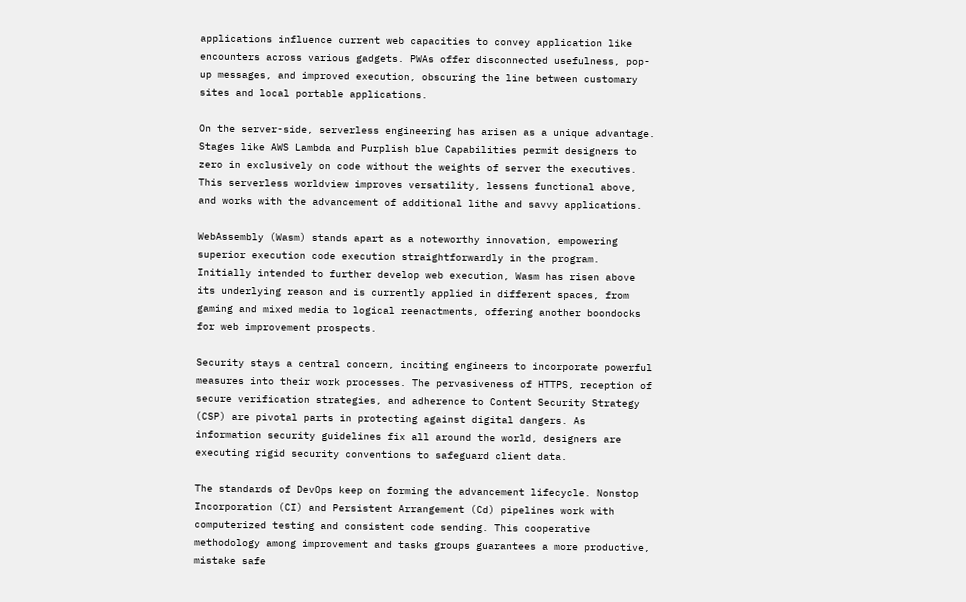applications influence current web capacities to convey application like encounters across various gadgets. PWAs offer disconnected usefulness, pop-up messages, and improved execution, obscuring the line between customary sites and local portable applications.

On the server-side, serverless engineering has arisen as a unique advantage. Stages like AWS Lambda and Purplish blue Capabilities permit designers to zero in exclusively on code without the weights of server the executives. This serverless worldview improves versatility, lessens functional above, and works with the advancement of additional lithe and savvy applications.

WebAssembly (Wasm) stands apart as a noteworthy innovation, empowering superior execution code execution straightforwardly in the program. Initially intended to further develop web execution, Wasm has risen above its underlying reason and is currently applied in different spaces, from gaming and mixed media to logical reenactments, offering another boondocks for web improvement prospects.

Security stays a central concern, inciting engineers to incorporate powerful measures into their work processes. The pervasiveness of HTTPS, reception of secure verification strategies, and adherence to Content Security Strategy (CSP) are pivotal parts in protecting against digital dangers. As information security guidelines fix all around the world, designers are executing rigid security conventions to safeguard client data.

The standards of DevOps keep on forming the advancement lifecycle. Nonstop Incorporation (CI) and Persistent Arrangement (Cd) pipelines work with computerized testing and consistent code sending. This cooperative methodology among improvement and tasks groups guarantees a more productive, mistake safe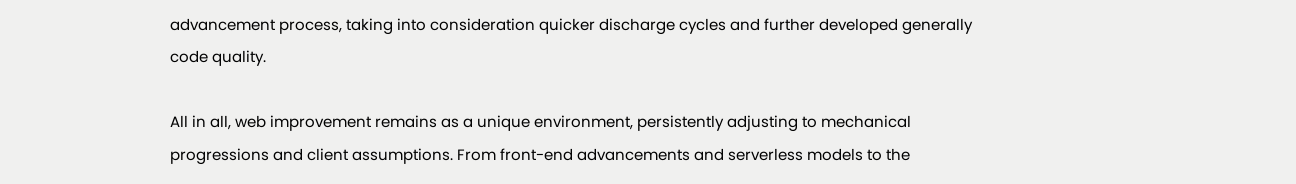advancement process, taking into consideration quicker discharge cycles and further developed generally code quality.

All in all, web improvement remains as a unique environment, persistently adjusting to mechanical progressions and client assumptions. From front-end advancements and serverless models to the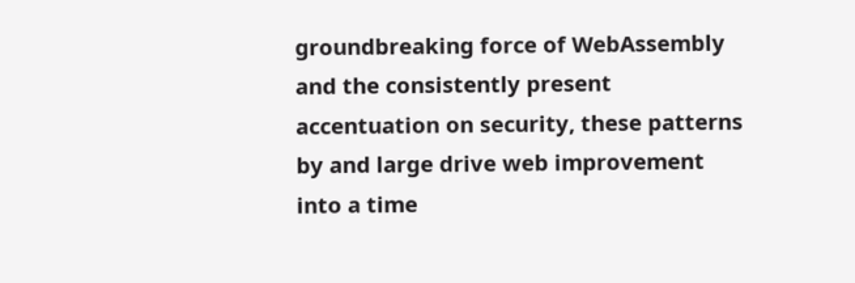groundbreaking force of WebAssembly and the consistently present accentuation on security, these patterns by and large drive web improvement into a time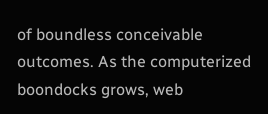of boundless conceivable outcomes. As the computerized boondocks grows, web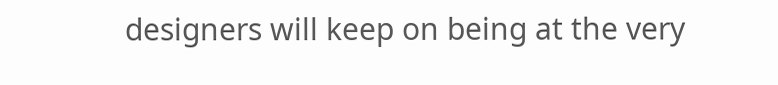designers will keep on being at the very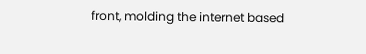front, molding the internet based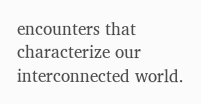encounters that characterize our interconnected world.